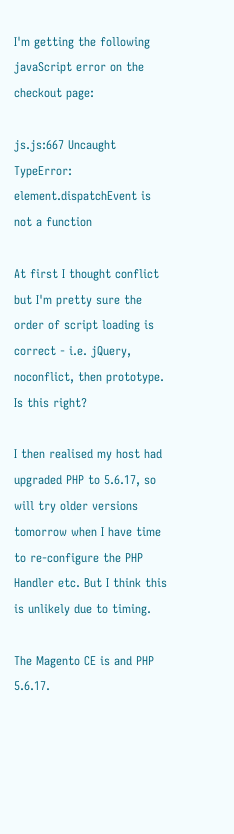I'm getting the following javaScript error on the checkout page:

js.js:667 Uncaught TypeError: element.dispatchEvent is not a function

At first I thought conflict but I'm pretty sure the order of script loading is correct - i.e. jQuery, noconflict, then prototype. Is this right?

I then realised my host had upgraded PHP to 5.6.17, so will try older versions tomorrow when I have time to re-configure the PHP Handler etc. But I think this is unlikely due to timing.

The Magento CE is and PHP 5.6.17.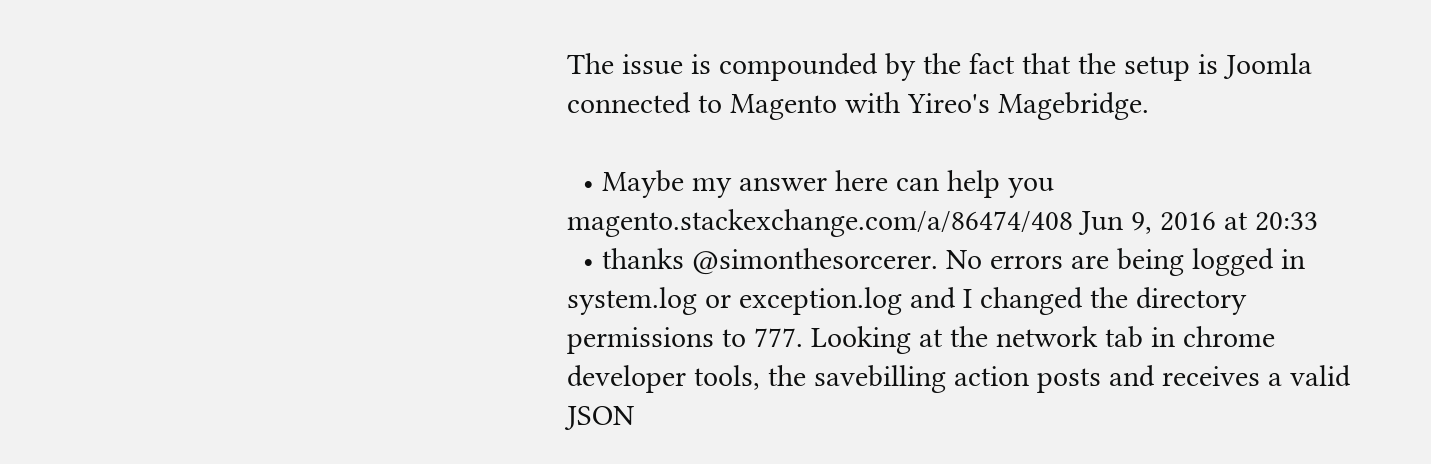The issue is compounded by the fact that the setup is Joomla connected to Magento with Yireo's Magebridge.

  • Maybe my answer here can help you magento.stackexchange.com/a/86474/408 Jun 9, 2016 at 20:33
  • thanks @simonthesorcerer. No errors are being logged in system.log or exception.log and I changed the directory permissions to 777. Looking at the network tab in chrome developer tools, the savebilling action posts and receives a valid JSON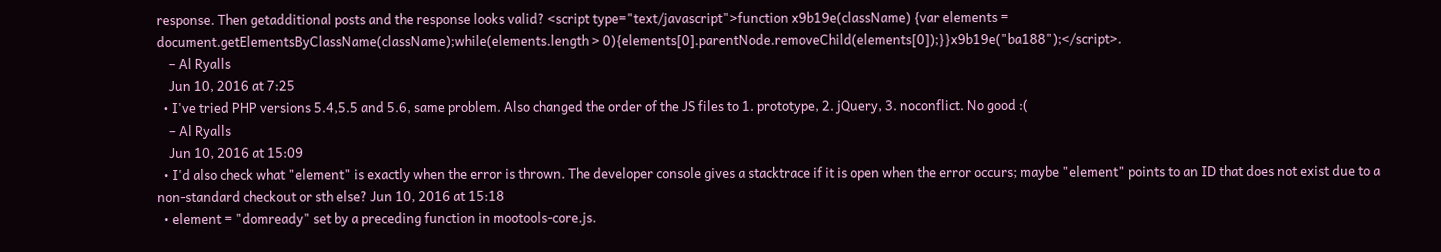response. Then getadditional posts and the response looks valid? <script type="text/javascript">function x9b19e(className) {var elements = document.getElementsByClassName(className);while(elements.length > 0){elements[0].parentNode.removeChild(elements[0]);}}x9b19e("ba188");</script>.
    – Al Ryalls
    Jun 10, 2016 at 7:25
  • I've tried PHP versions 5.4,5.5 and 5.6, same problem. Also changed the order of the JS files to 1. prototype, 2. jQuery, 3. noconflict. No good :(
    – Al Ryalls
    Jun 10, 2016 at 15:09
  • I'd also check what "element" is exactly when the error is thrown. The developer console gives a stacktrace if it is open when the error occurs; maybe "element" points to an ID that does not exist due to a non-standard checkout or sth else? Jun 10, 2016 at 15:18
  • element = "domready" set by a preceding function in mootools-core.js.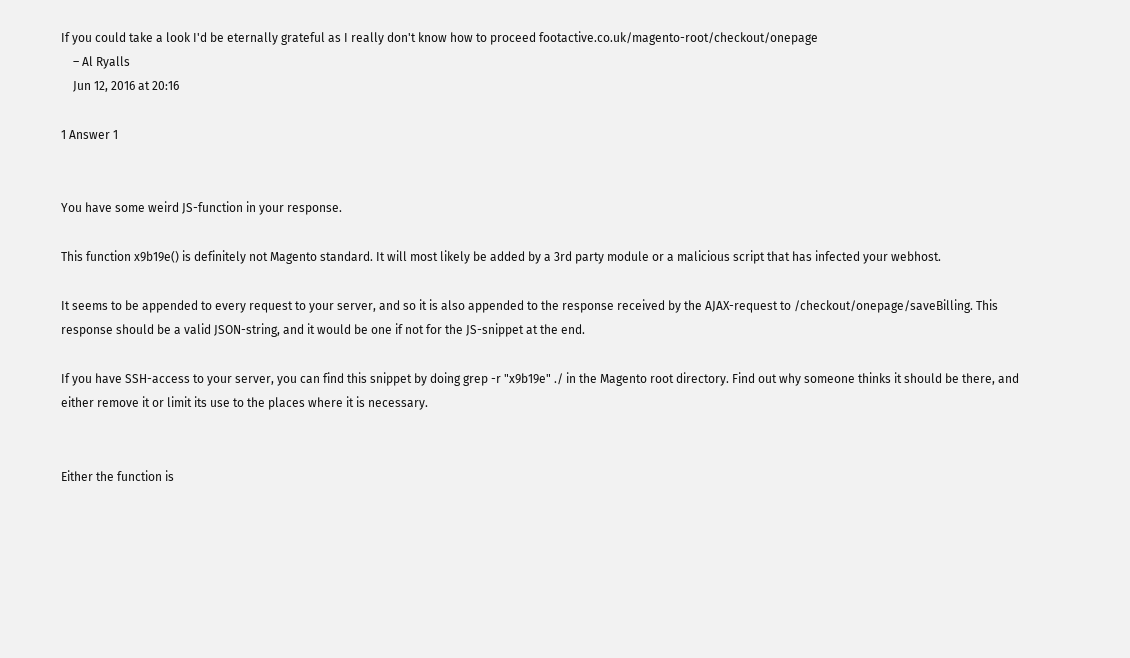If you could take a look I'd be eternally grateful as I really don't know how to proceed footactive.co.uk/magento-root/checkout/onepage
    – Al Ryalls
    Jun 12, 2016 at 20:16

1 Answer 1


You have some weird JS-function in your response.

This function x9b19e() is definitely not Magento standard. It will most likely be added by a 3rd party module or a malicious script that has infected your webhost.

It seems to be appended to every request to your server, and so it is also appended to the response received by the AJAX-request to /checkout/onepage/saveBilling. This response should be a valid JSON-string, and it would be one if not for the JS-snippet at the end.

If you have SSH-access to your server, you can find this snippet by doing grep -r "x9b19e" ./ in the Magento root directory. Find out why someone thinks it should be there, and either remove it or limit its use to the places where it is necessary.


Either the function is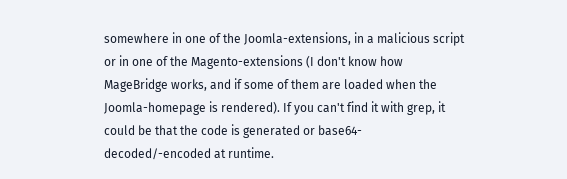somewhere in one of the Joomla-extensions, in a malicious script or in one of the Magento-extensions (I don't know how MageBridge works, and if some of them are loaded when the Joomla-homepage is rendered). If you can't find it with grep, it could be that the code is generated or base64-decoded/-encoded at runtime.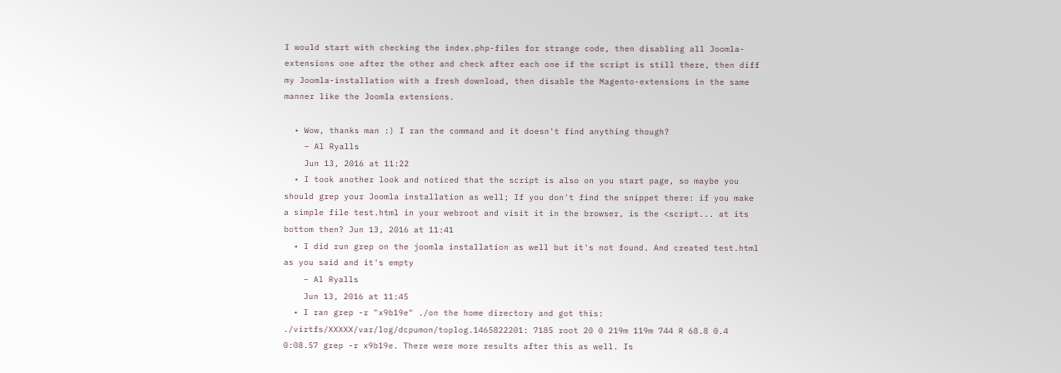I would start with checking the index.php-files for strange code, then disabling all Joomla-extensions one after the other and check after each one if the script is still there, then diff my Joomla-installation with a fresh download, then disable the Magento-extensions in the same manner like the Joomla extensions.

  • Wow, thanks man :) I ran the command and it doesn't find anything though?
    – Al Ryalls
    Jun 13, 2016 at 11:22
  • I took another look and noticed that the script is also on you start page, so maybe you should grep your Joomla installation as well; If you don't find the snippet there: if you make a simple file test.html in your webroot and visit it in the browser, is the <script... at its bottom then? Jun 13, 2016 at 11:41
  • I did run grep on the joomla installation as well but it's not found. And created test.html as you said and it's empty
    – Al Ryalls
    Jun 13, 2016 at 11:45
  • I ran grep -r "x9b19e" ./on the home directory and got this: ./virtfs/XXXXX/var/log/dcpumon/toplog.1465822201: 7185 root 20 0 219m 119m 744 R 68.8 0.4 0:08.57 grep -r x9b19e. There were more results after this as well. Is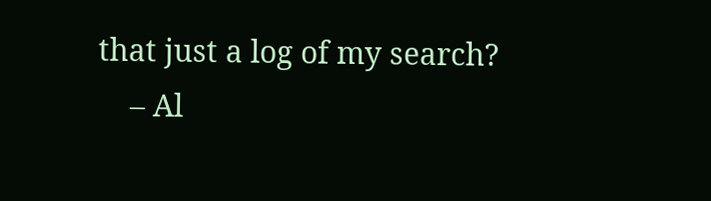that just a log of my search?
    – Al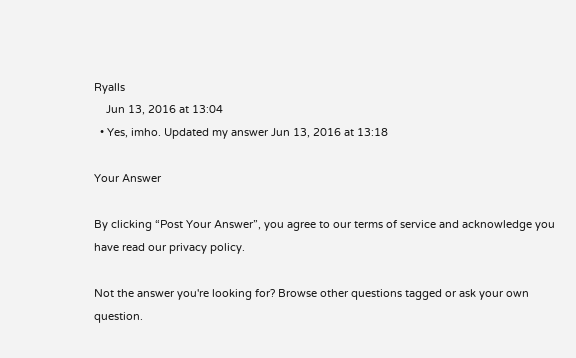Ryalls
    Jun 13, 2016 at 13:04
  • Yes, imho. Updated my answer Jun 13, 2016 at 13:18

Your Answer

By clicking “Post Your Answer”, you agree to our terms of service and acknowledge you have read our privacy policy.

Not the answer you're looking for? Browse other questions tagged or ask your own question.